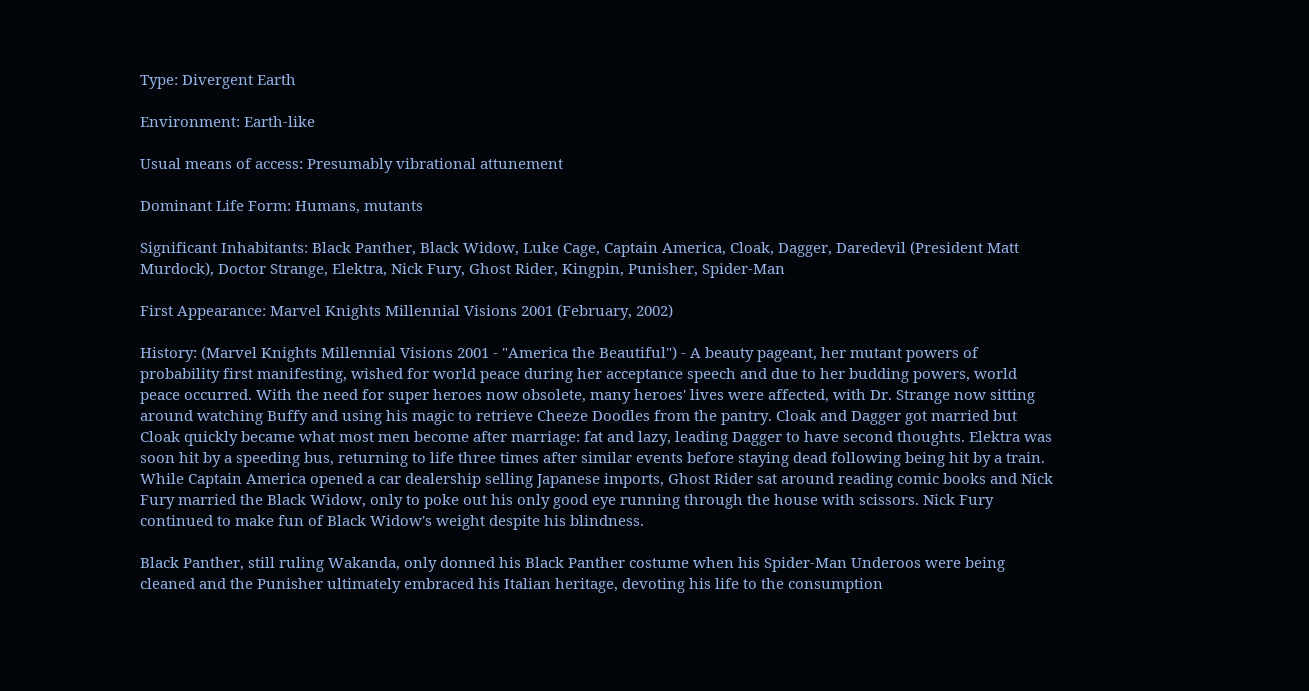Type: Divergent Earth

Environment: Earth-like

Usual means of access: Presumably vibrational attunement

Dominant Life Form: Humans, mutants

Significant Inhabitants: Black Panther, Black Widow, Luke Cage, Captain America, Cloak, Dagger, Daredevil (President Matt Murdock), Doctor Strange, Elektra, Nick Fury, Ghost Rider, Kingpin, Punisher, Spider-Man

First Appearance: Marvel Knights Millennial Visions 2001 (February, 2002)

History: (Marvel Knights Millennial Visions 2001 - "America the Beautiful") - A beauty pageant, her mutant powers of probability first manifesting, wished for world peace during her acceptance speech and due to her budding powers, world peace occurred. With the need for super heroes now obsolete, many heroes' lives were affected, with Dr. Strange now sitting around watching Buffy and using his magic to retrieve Cheeze Doodles from the pantry. Cloak and Dagger got married but Cloak quickly became what most men become after marriage: fat and lazy, leading Dagger to have second thoughts. Elektra was soon hit by a speeding bus, returning to life three times after similar events before staying dead following being hit by a train. While Captain America opened a car dealership selling Japanese imports, Ghost Rider sat around reading comic books and Nick Fury married the Black Widow, only to poke out his only good eye running through the house with scissors. Nick Fury continued to make fun of Black Widow's weight despite his blindness.

Black Panther, still ruling Wakanda, only donned his Black Panther costume when his Spider-Man Underoos were being cleaned and the Punisher ultimately embraced his Italian heritage, devoting his life to the consumption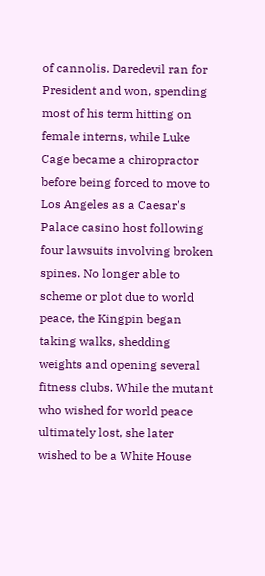of cannolis. Daredevil ran for President and won, spending most of his term hitting on female interns, while Luke Cage became a chiropractor before being forced to move to Los Angeles as a Caesar's Palace casino host following four lawsuits involving broken spines. No longer able to scheme or plot due to world peace, the Kingpin began taking walks, shedding weights and opening several fitness clubs. While the mutant who wished for world peace ultimately lost, she later wished to be a White House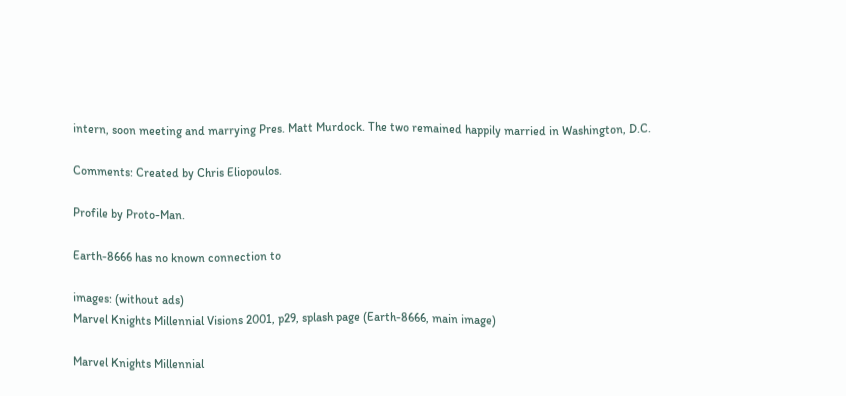intern, soon meeting and marrying Pres. Matt Murdock. The two remained happily married in Washington, D.C.

Comments: Created by Chris Eliopoulos.

Profile by Proto-Man.

Earth-8666 has no known connection to

images: (without ads)
Marvel Knights Millennial Visions 2001, p29, splash page (Earth-8666, main image)

Marvel Knights Millennial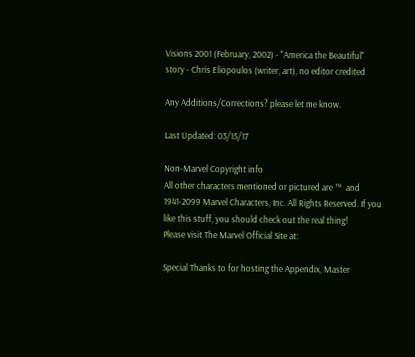Visions 2001 (February, 2002) - "America the Beautiful" story - Chris Eliopoulos (writer, art), no editor credited

Any Additions/Corrections? please let me know.

Last Updated: 03/15/17

Non-Marvel Copyright info
All other characters mentioned or pictured are ™  and 1941-2099 Marvel Characters, Inc. All Rights Reserved. If you like this stuff, you should check out the real thing!
Please visit The Marvel Official Site at:

Special Thanks to for hosting the Appendix, Master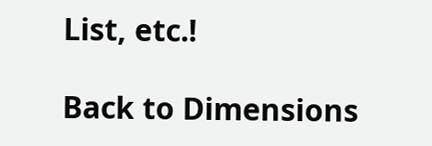List, etc.!

Back to Dimensions